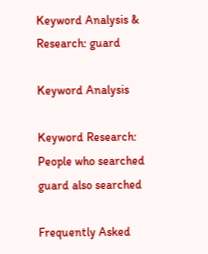Keyword Analysis & Research: guard

Keyword Analysis

Keyword Research: People who searched guard also searched

Frequently Asked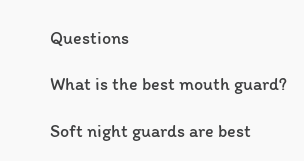Questions

What is the best mouth guard?

Soft night guards are best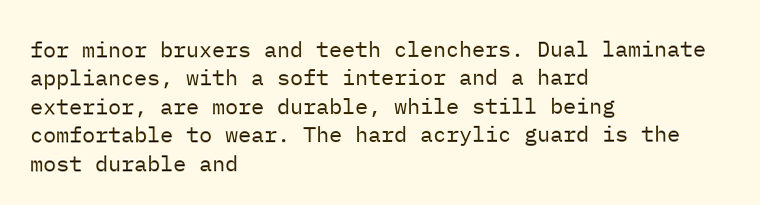for minor bruxers and teeth clenchers. Dual laminate appliances, with a soft interior and a hard exterior, are more durable, while still being comfortable to wear. The hard acrylic guard is the most durable and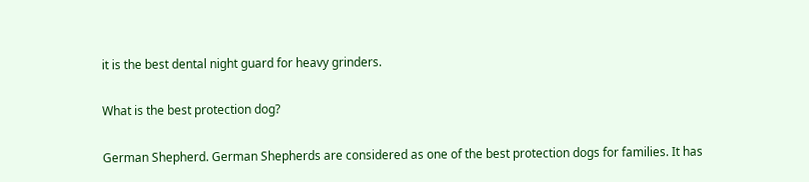it is the best dental night guard for heavy grinders.

What is the best protection dog?

German Shepherd. German Shepherds are considered as one of the best protection dogs for families. It has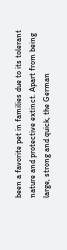been a favorite pet in families due to its tolerant nature and protective extinct. Apart from being large, strong and quick, the German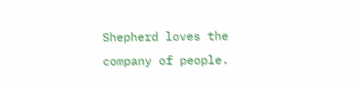Shepherd loves the company of people.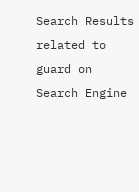Search Results related to guard on Search Engine